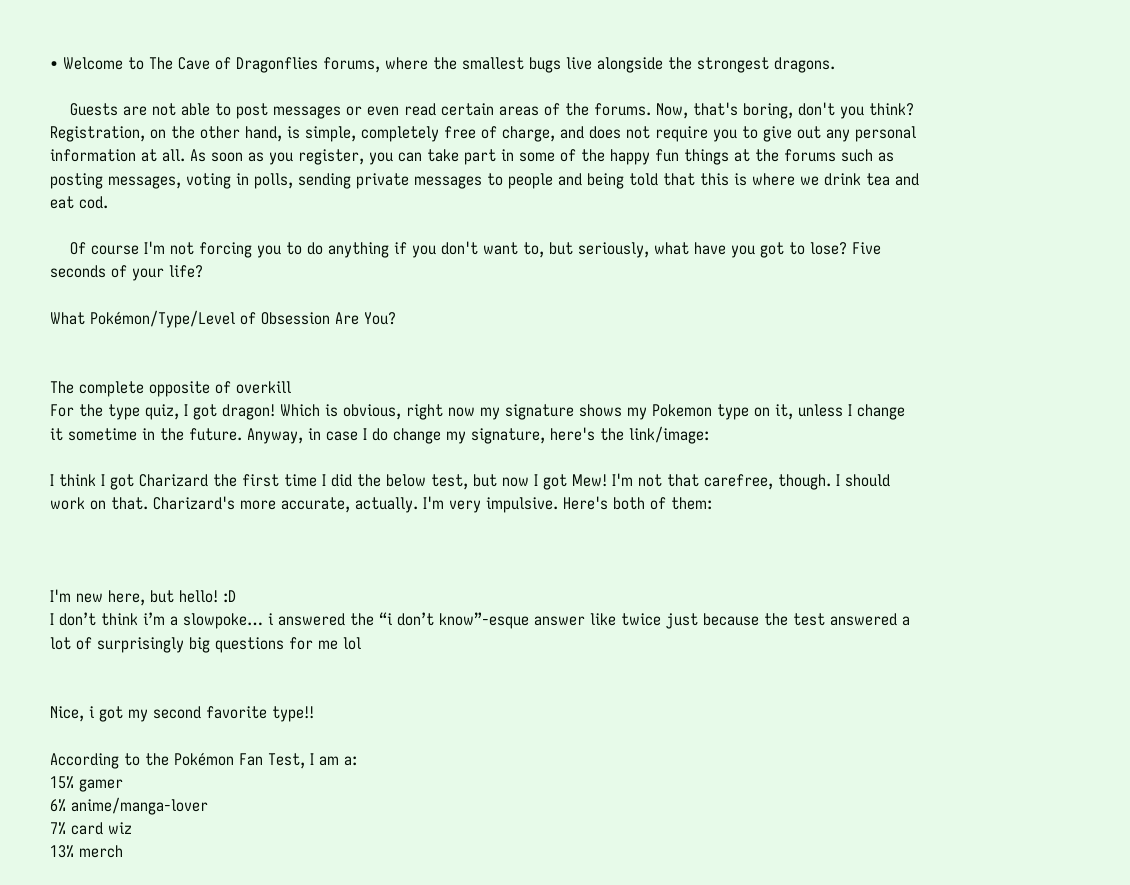• Welcome to The Cave of Dragonflies forums, where the smallest bugs live alongside the strongest dragons.

    Guests are not able to post messages or even read certain areas of the forums. Now, that's boring, don't you think? Registration, on the other hand, is simple, completely free of charge, and does not require you to give out any personal information at all. As soon as you register, you can take part in some of the happy fun things at the forums such as posting messages, voting in polls, sending private messages to people and being told that this is where we drink tea and eat cod.

    Of course I'm not forcing you to do anything if you don't want to, but seriously, what have you got to lose? Five seconds of your life?

What Pokémon/Type/Level of Obsession Are You?


The complete opposite of overkill
For the type quiz, I got dragon! Which is obvious, right now my signature shows my Pokemon type on it, unless I change it sometime in the future. Anyway, in case I do change my signature, here's the link/image:

I think I got Charizard the first time I did the below test, but now I got Mew! I'm not that carefree, though. I should work on that. Charizard's more accurate, actually. I'm very impulsive. Here's both of them:



I'm new here, but hello! :D
I don’t think i’m a slowpoke… i answered the “i don’t know”-esque answer like twice just because the test answered a lot of surprisingly big questions for me lol


Nice, i got my second favorite type!!

According to the Pokémon Fan Test, I am a:
15% gamer
6% anime/manga-lover
7% card wiz
13% merch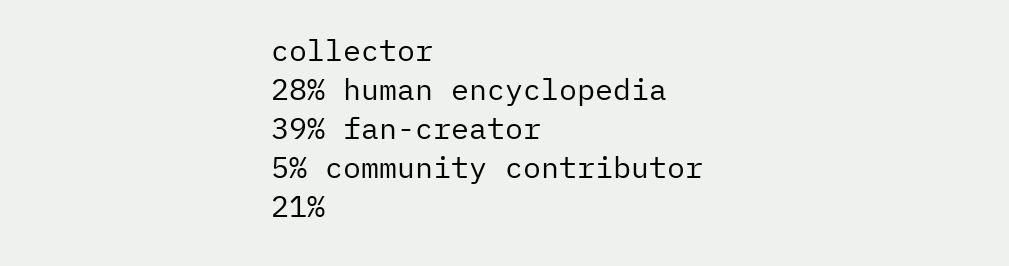collector
28% human encyclopedia
39% fan-creator
5% community contributor
21%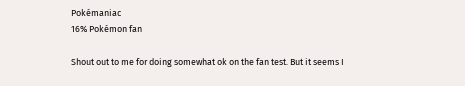Pokémaniac
16% Pokémon fan

Shout out to me for doing somewhat ok on the fan test. But it seems I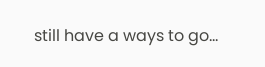still have a ways to go…